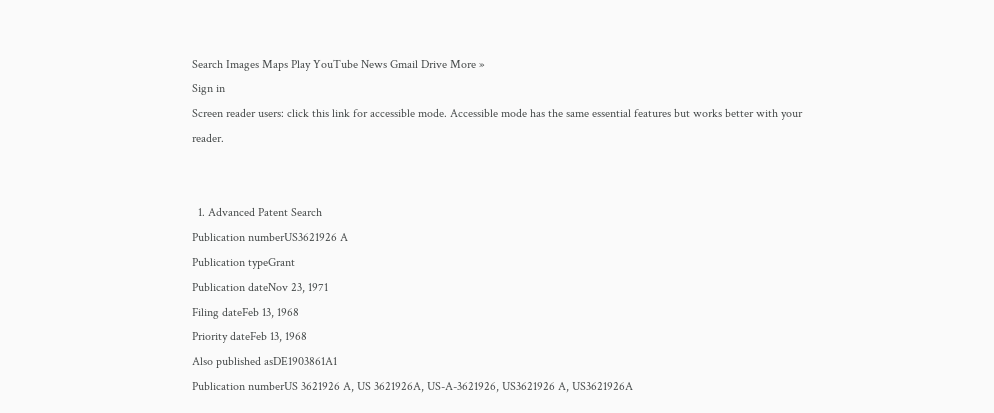Search Images Maps Play YouTube News Gmail Drive More »
Sign in
Screen reader users: click this link for accessible mode. Accessible mode has the same essential features but works better with your reader.


  1. Advanced Patent Search
Publication numberUS3621926 A
Publication typeGrant
Publication dateNov 23, 1971
Filing dateFeb 13, 1968
Priority dateFeb 13, 1968
Also published asDE1903861A1
Publication numberUS 3621926 A, US 3621926A, US-A-3621926, US3621926 A, US3621926A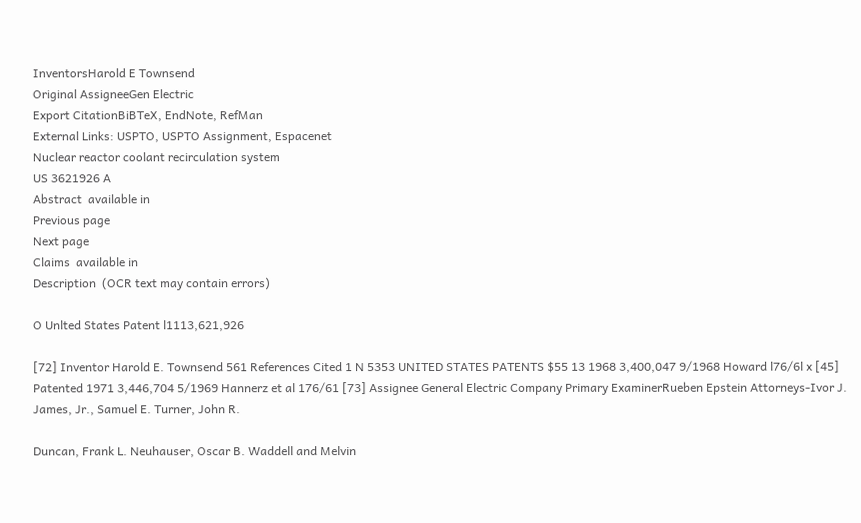InventorsHarold E Townsend
Original AssigneeGen Electric
Export CitationBiBTeX, EndNote, RefMan
External Links: USPTO, USPTO Assignment, Espacenet
Nuclear reactor coolant recirculation system
US 3621926 A
Abstract  available in
Previous page
Next page
Claims  available in
Description  (OCR text may contain errors)

O Unlted States Patent l1113,621,926

[72] Inventor Harold E. Townsend 561 References Cited 1 N 5353 UNITED STATES PATENTS $55 13 1968 3,400,047 9/1968 Howard l76/6l x [45] Patented 1971 3,446,704 5/1969 Hannerz et al 176/61 [73] Assignee General Electric Company Primary ExaminerRueben Epstein Attorneys-Ivor J. James, Jr., Samuel E. Turner, John R.

Duncan, Frank L. Neuhauser, Oscar B. Waddell and Melvin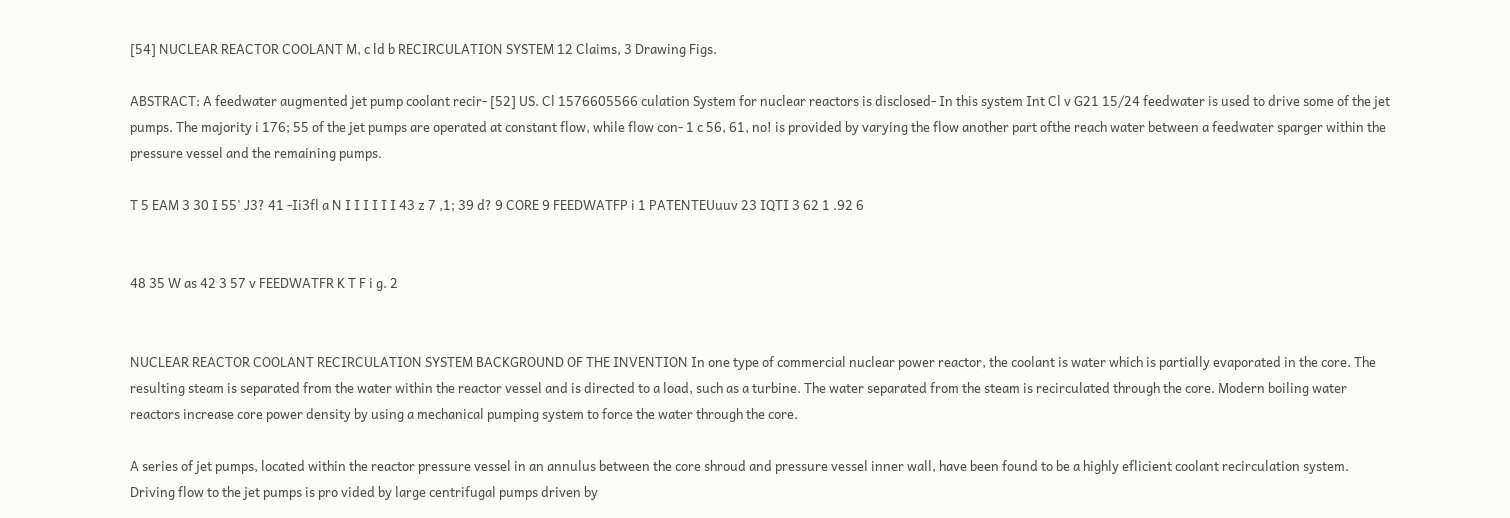[54] NUCLEAR REACTOR COOLANT M, c ld b RECIRCULATION SYSTEM 12 Claims, 3 Drawing Figs.

ABSTRACT: A feedwater augmented jet pump coolant recir- [52] US. Cl 1576605566 culation System for nuclear reactors is disclosed- In this system Int Cl v G21 15/24 feedwater is used to drive some of the jet pumps. The majority i 176; 55 of the jet pumps are operated at constant flow, while flow con- 1 c 56, 61, no! is provided by varying the flow another part ofthe reach water between a feedwater sparger within the pressure vessel and the remaining pumps.

T 5 EAM 3 30 I 55' J3? 41 -Ii3fl a N I I I I I I 43 z 7 ,1; 39 d? 9 CORE 9 FEEDWATFP i 1 PATENTEUuuv 23 IQTI 3 62 1 .92 6


48 35 W as 42 3 57 v FEEDWATFR K T F i g. 2


NUCLEAR REACTOR COOLANT RECIRCULATION SYSTEM BACKGROUND OF THE INVENTION In one type of commercial nuclear power reactor, the coolant is water which is partially evaporated in the core. The resulting steam is separated from the water within the reactor vessel and is directed to a load, such as a turbine. The water separated from the steam is recirculated through the core. Modern boiling water reactors increase core power density by using a mechanical pumping system to force the water through the core.

A series of jet pumps, located within the reactor pressure vessel in an annulus between the core shroud and pressure vessel inner wall, have been found to be a highly eflicient coolant recirculation system. Driving flow to the jet pumps is pro vided by large centrifugal pumps driven by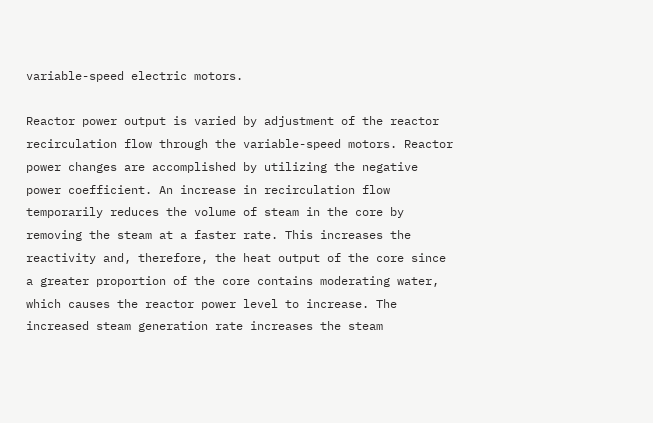variable-speed electric motors.

Reactor power output is varied by adjustment of the reactor recirculation flow through the variable-speed motors. Reactor power changes are accomplished by utilizing the negative power coefficient. An increase in recirculation flow temporarily reduces the volume of steam in the core by removing the steam at a faster rate. This increases the reactivity and, therefore, the heat output of the core since a greater proportion of the core contains moderating water, which causes the reactor power level to increase. The increased steam generation rate increases the steam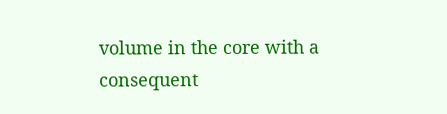volume in the core with a consequent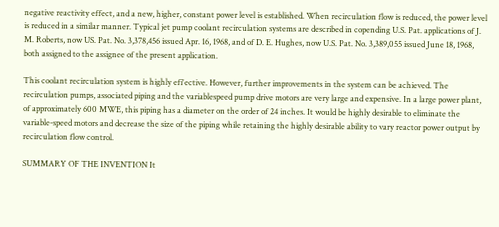negative reactivity effect, and a new, higher, constant power level is established. When recirculation flow is reduced, the power level is reduced in a similar manner. Typical jet pump coolant recirculation systems are described in copending U.S. Pat. applications of J. M. Roberts, now US. Pat. No. 3,378,456 issued Apr. 16, 1968, and of D. E. Hughes, now U.S. Pat. No. 3,389,055 issued June 18, 1968, both assigned to the assignee of the present application.

This coolant recirculation system is highly efi'ective. However, further improvements in the system can be achieved. The recirculation pumps, associated piping and the variablespeed pump drive motors are very large and expensive. In a large power plant, of approximately 600 MWE, this piping has a diameter on the order of 24 inches. It would be highly desirable to eliminate the variable-speed motors and decrease the size of the piping while retaining the highly desirable ability to vary reactor power output by recirculation flow control.

SUMMARY OF THE INVENTION It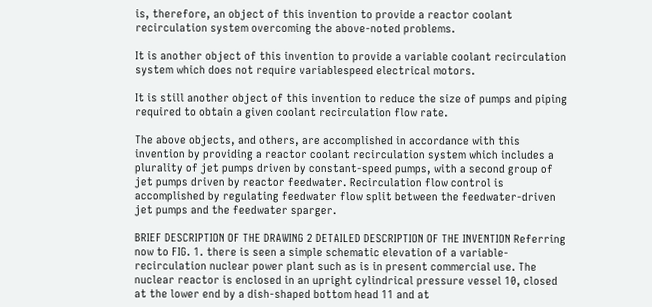is, therefore, an object of this invention to provide a reactor coolant recirculation system overcoming the above-noted problems.

It is another object of this invention to provide a variable coolant recirculation system which does not require variablespeed electrical motors.

It is still another object of this invention to reduce the size of pumps and piping required to obtain a given coolant recirculation flow rate.

The above objects, and others, are accomplished in accordance with this invention by providing a reactor coolant recirculation system which includes a plurality of jet pumps driven by constant-speed pumps, with a second group of jet pumps driven by reactor feedwater. Recirculation flow control is accomplished by regulating feedwater flow split between the feedwater-driven jet pumps and the feedwater sparger.

BRIEF DESCRIPTION OF THE DRAWING 2 DETAILED DESCRIPTION OF THE INVENTION Referring now to FIG. 1. there is seen a simple schematic elevation of a variable-recirculation nuclear power plant such as is in present commercial use. The nuclear reactor is enclosed in an upright cylindrical pressure vessel 10, closed at the lower end by a dish-shaped bottom head 11 and at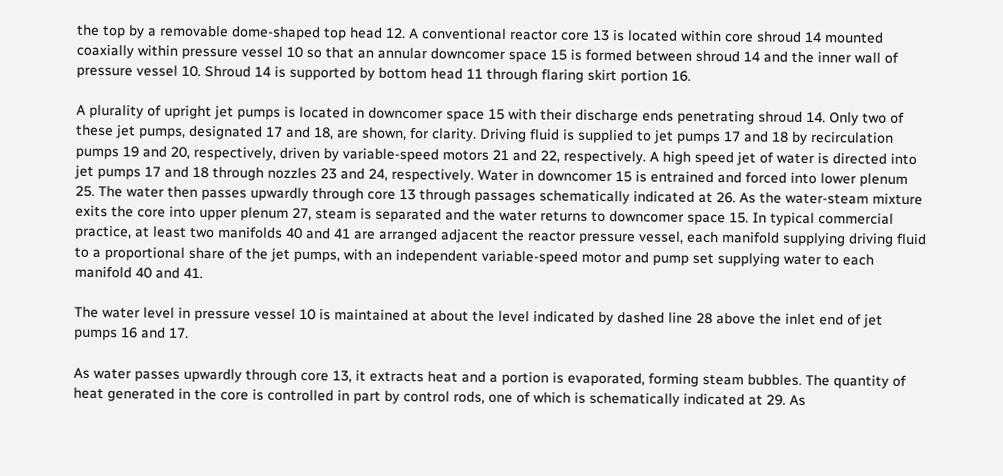the top by a removable dome-shaped top head 12. A conventional reactor core 13 is located within core shroud 14 mounted coaxially within pressure vessel 10 so that an annular downcomer space 15 is formed between shroud 14 and the inner wall of pressure vessel 10. Shroud 14 is supported by bottom head 11 through flaring skirt portion 16.

A plurality of upright jet pumps is located in downcomer space 15 with their discharge ends penetrating shroud 14. Only two of these jet pumps, designated 17 and 18, are shown, for clarity. Driving fluid is supplied to jet pumps 17 and 18 by recirculation pumps 19 and 20, respectively, driven by variable-speed motors 21 and 22, respectively. A high speed jet of water is directed into jet pumps 17 and 18 through nozzles 23 and 24, respectively. Water in downcomer 15 is entrained and forced into lower plenum 25. The water then passes upwardly through core 13 through passages schematically indicated at 26. As the water-steam mixture exits the core into upper plenum 27, steam is separated and the water returns to downcomer space 15. In typical commercial practice, at least two manifolds 40 and 41 are arranged adjacent the reactor pressure vessel, each manifold supplying driving fluid to a proportional share of the jet pumps, with an independent variable-speed motor and pump set supplying water to each manifold 40 and 41.

The water level in pressure vessel 10 is maintained at about the level indicated by dashed line 28 above the inlet end of jet pumps 16 and 17.

As water passes upwardly through core 13, it extracts heat and a portion is evaporated, forming steam bubbles. The quantity of heat generated in the core is controlled in part by control rods, one of which is schematically indicated at 29. As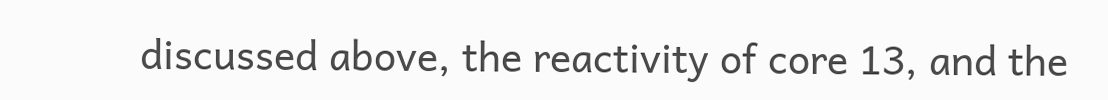discussed above, the reactivity of core 13, and the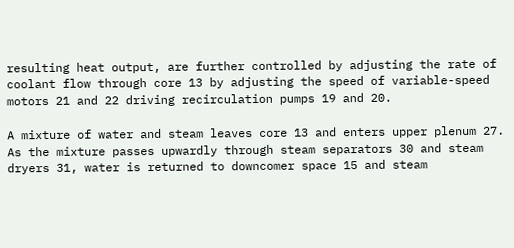resulting heat output, are further controlled by adjusting the rate of coolant flow through core 13 by adjusting the speed of variable-speed motors 21 and 22 driving recirculation pumps 19 and 20.

A mixture of water and steam leaves core 13 and enters upper plenum 27. As the mixture passes upwardly through steam separators 30 and steam dryers 31, water is returned to downcomer space 15 and steam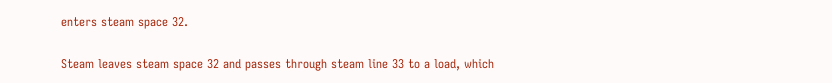enters steam space 32.

Steam leaves steam space 32 and passes through steam line 33 to a load, which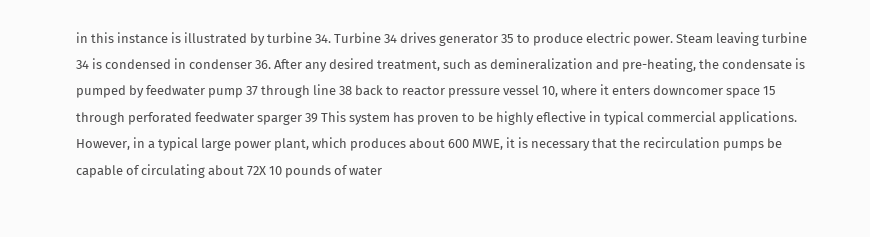in this instance is illustrated by turbine 34. Turbine 34 drives generator 35 to produce electric power. Steam leaving turbine 34 is condensed in condenser 36. After any desired treatment, such as demineralization and pre-heating, the condensate is pumped by feedwater pump 37 through line 38 back to reactor pressure vessel 10, where it enters downcomer space 15 through perforated feedwater sparger 39 This system has proven to be highly eflective in typical commercial applications. However, in a typical large power plant, which produces about 600 MWE, it is necessary that the recirculation pumps be capable of circulating about 72X 10 pounds of water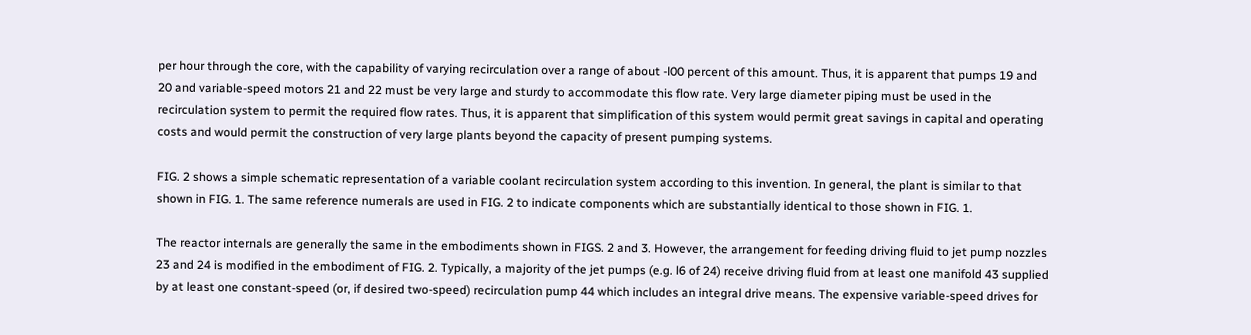per hour through the core, with the capability of varying recirculation over a range of about -l00 percent of this amount. Thus, it is apparent that pumps 19 and 20 and variable-speed motors 21 and 22 must be very large and sturdy to accommodate this flow rate. Very large diameter piping must be used in the recirculation system to permit the required flow rates. Thus, it is apparent that simplification of this system would permit great savings in capital and operating costs and would permit the construction of very large plants beyond the capacity of present pumping systems.

FIG. 2 shows a simple schematic representation of a variable coolant recirculation system according to this invention. In general, the plant is similar to that shown in FIG. 1. The same reference numerals are used in FIG. 2 to indicate components which are substantially identical to those shown in FIG. 1.

The reactor internals are generally the same in the embodiments shown in FIGS. 2 and 3. However, the arrangement for feeding driving fluid to jet pump nozzles 23 and 24 is modified in the embodiment of FIG. 2. Typically, a majority of the jet pumps (e.g. l6 of 24) receive driving fluid from at least one manifold 43 supplied by at least one constant-speed (or, if desired two-speed) recirculation pump 44 which includes an integral drive means. The expensive variable-speed drives for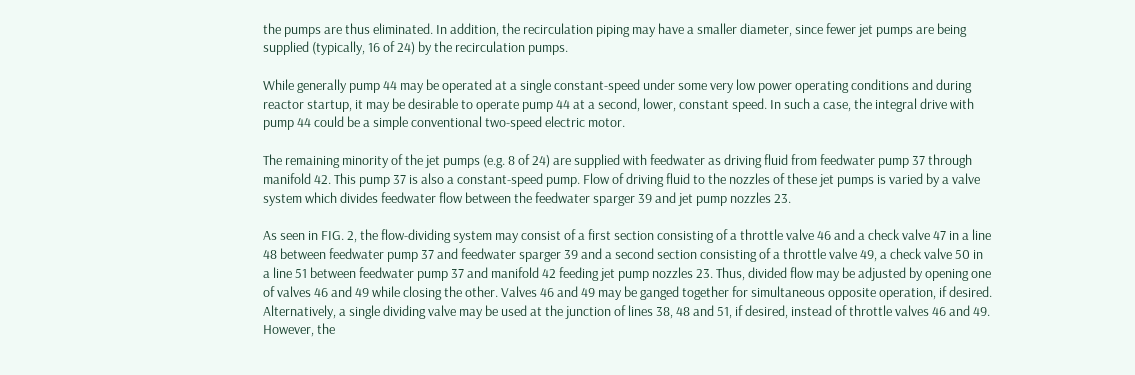the pumps are thus eliminated. In addition, the recirculation piping may have a smaller diameter, since fewer jet pumps are being supplied (typically, 16 of 24) by the recirculation pumps.

While generally pump 44 may be operated at a single constant-speed under some very low power operating conditions and during reactor startup, it may be desirable to operate pump 44 at a second, lower, constant speed. In such a case, the integral drive with pump 44 could be a simple conventional two-speed electric motor.

The remaining minority of the jet pumps (e.g. 8 of 24) are supplied with feedwater as driving fluid from feedwater pump 37 through manifold 42. This pump 37 is also a constant-speed pump. Flow of driving fluid to the nozzles of these jet pumps is varied by a valve system which divides feedwater flow between the feedwater sparger 39 and jet pump nozzles 23.

As seen in FIG. 2, the flow-dividing system may consist of a first section consisting of a throttle valve 46 and a check valve 47 in a line 48 between feedwater pump 37 and feedwater sparger 39 and a second section consisting of a throttle valve 49, a check valve 50 in a line 51 between feedwater pump 37 and manifold 42 feeding jet pump nozzles 23. Thus, divided flow may be adjusted by opening one of valves 46 and 49 while closing the other. Valves 46 and 49 may be ganged together for simultaneous opposite operation, if desired. Alternatively, a single dividing valve may be used at the junction of lines 38, 48 and 51, if desired, instead of throttle valves 46 and 49. However, the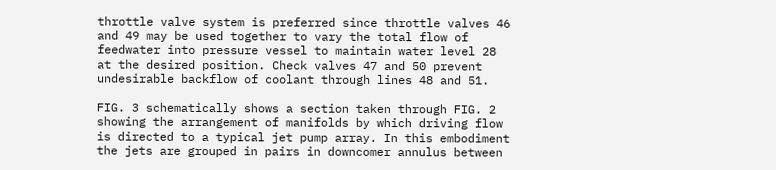throttle valve system is preferred since throttle valves 46 and 49 may be used together to vary the total flow of feedwater into pressure vessel to maintain water level 28 at the desired position. Check valves 47 and 50 prevent undesirable backflow of coolant through lines 48 and 51.

FIG. 3 schematically shows a section taken through FIG. 2 showing the arrangement of manifolds by which driving flow is directed to a typical jet pump array. In this embodiment the jets are grouped in pairs in downcomer annulus between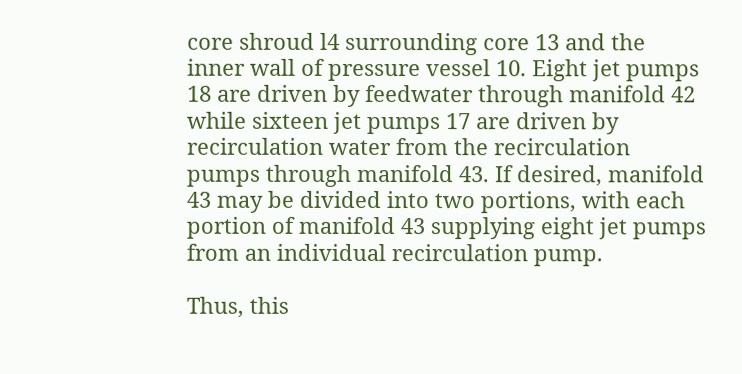core shroud l4 surrounding core 13 and the inner wall of pressure vessel 10. Eight jet pumps 18 are driven by feedwater through manifold 42 while sixteen jet pumps 17 are driven by recirculation water from the recirculation pumps through manifold 43. If desired, manifold 43 may be divided into two portions, with each portion of manifold 43 supplying eight jet pumps from an individual recirculation pump.

Thus, this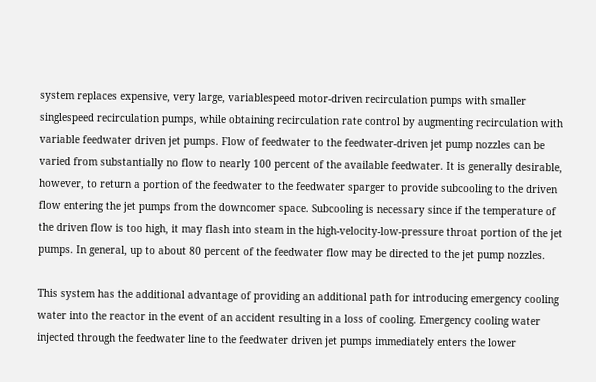system replaces expensive, very large, variablespeed motor-driven recirculation pumps with smaller singlespeed recirculation pumps, while obtaining recirculation rate control by augmenting recirculation with variable feedwater driven jet pumps. Flow of feedwater to the feedwater-driven jet pump nozzles can be varied from substantially no flow to nearly 100 percent of the available feedwater. It is generally desirable, however, to return a portion of the feedwater to the feedwater sparger to provide subcooling to the driven flow entering the jet pumps from the downcomer space. Subcooling is necessary since if the temperature of the driven flow is too high, it may flash into steam in the high-velocity-low-pressure throat portion of the jet pumps. In general, up to about 80 percent of the feedwater flow may be directed to the jet pump nozzles.

This system has the additional advantage of providing an additional path for introducing emergency cooling water into the reactor in the event of an accident resulting in a loss of cooling. Emergency cooling water injected through the feedwater line to the feedwater driven jet pumps immediately enters the lower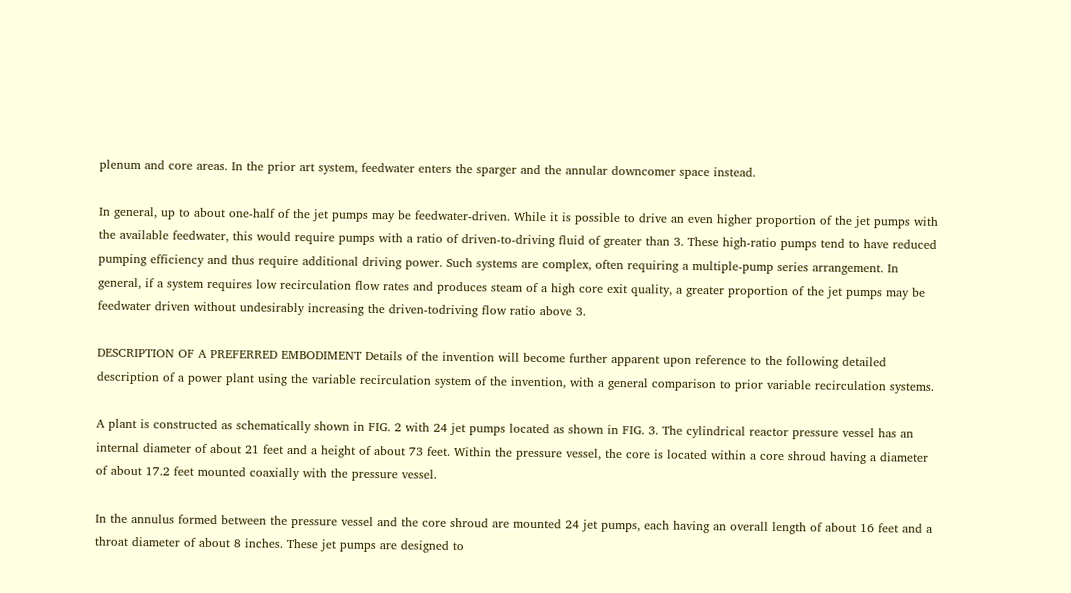plenum and core areas. In the prior art system, feedwater enters the sparger and the annular downcomer space instead.

In general, up to about one-half of the jet pumps may be feedwater-driven. While it is possible to drive an even higher proportion of the jet pumps with the available feedwater, this would require pumps with a ratio of driven-to-driving fluid of greater than 3. These high-ratio pumps tend to have reduced pumping efficiency and thus require additional driving power. Such systems are complex, often requiring a multiple-pump series arrangement. In general, if a system requires low recirculation flow rates and produces steam of a high core exit quality, a greater proportion of the jet pumps may be feedwater driven without undesirably increasing the driven-todriving flow ratio above 3.

DESCRIPTION OF A PREFERRED EMBODIMENT Details of the invention will become further apparent upon reference to the following detailed description of a power plant using the variable recirculation system of the invention, with a general comparison to prior variable recirculation systems.

A plant is constructed as schematically shown in FIG. 2 with 24 jet pumps located as shown in FIG. 3. The cylindrical reactor pressure vessel has an internal diameter of about 21 feet and a height of about 73 feet. Within the pressure vessel, the core is located within a core shroud having a diameter of about 17.2 feet mounted coaxially with the pressure vessel.

In the annulus formed between the pressure vessel and the core shroud are mounted 24 jet pumps, each having an overall length of about 16 feet and a throat diameter of about 8 inches. These jet pumps are designed to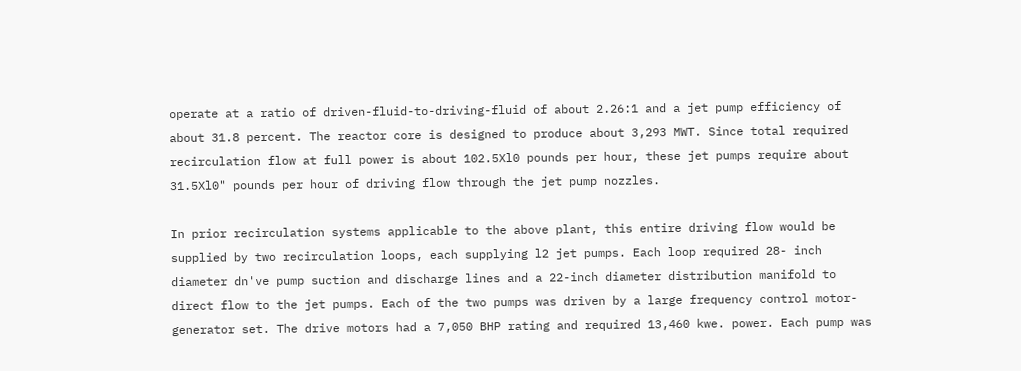operate at a ratio of driven-fluid-to-driving-fluid of about 2.26:1 and a jet pump efficiency of about 31.8 percent. The reactor core is designed to produce about 3,293 MWT. Since total required recirculation flow at full power is about 102.5Xl0 pounds per hour, these jet pumps require about 31.5Xl0" pounds per hour of driving flow through the jet pump nozzles.

In prior recirculation systems applicable to the above plant, this entire driving flow would be supplied by two recirculation loops, each supplying l2 jet pumps. Each loop required 28- inch diameter dn've pump suction and discharge lines and a 22-inch diameter distribution manifold to direct flow to the jet pumps. Each of the two pumps was driven by a large frequency control motor-generator set. The drive motors had a 7,050 BHP rating and required 13,460 kwe. power. Each pump was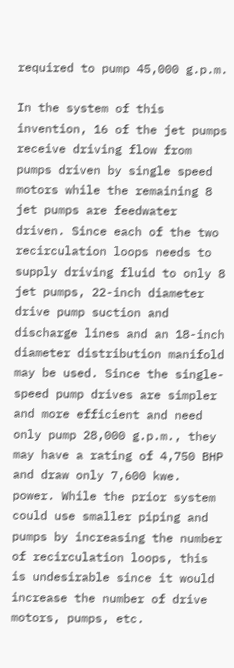required to pump 45,000 g.p.m.

In the system of this invention, 16 of the jet pumps receive driving flow from pumps driven by single speed motors while the remaining 8 jet pumps are feedwater driven. Since each of the two recirculation loops needs to supply driving fluid to only 8 jet pumps, 22-inch diameter drive pump suction and discharge lines and an 18-inch diameter distribution manifold may be used. Since the single-speed pump drives are simpler and more efficient and need only pump 28,000 g.p.m., they may have a rating of 4,750 BHP and draw only 7,600 kwe. power. While the prior system could use smaller piping and pumps by increasing the number of recirculation loops, this is undesirable since it would increase the number of drive motors, pumps, etc.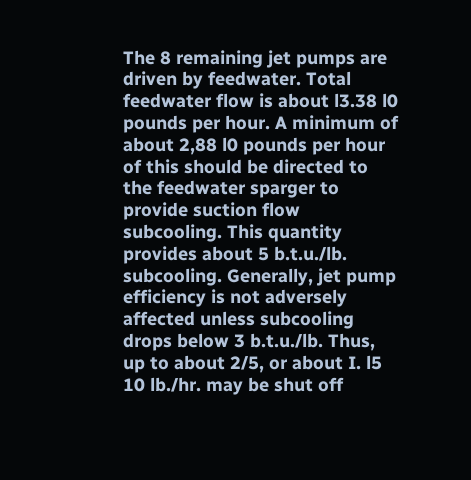The 8 remaining jet pumps are driven by feedwater. Total feedwater flow is about l3.38 l0 pounds per hour. A minimum of about 2,88 l0 pounds per hour of this should be directed to the feedwater sparger to provide suction flow subcooling. This quantity provides about 5 b.t.u./lb. subcooling. Generally, jet pump efficiency is not adversely affected unless subcooling drops below 3 b.t.u./lb. Thus, up to about 2/5, or about I. l5 10 lb./hr. may be shut off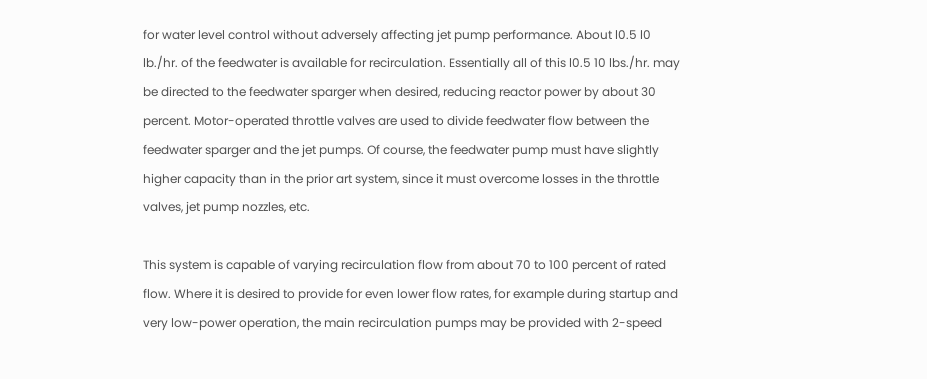for water level control without adversely affecting jet pump performance. About l0.5 l0 lb./hr. of the feedwater is available for recirculation. Essentially all of this l0.5 10 lbs./hr. may be directed to the feedwater sparger when desired, reducing reactor power by about 30 percent. Motor-operated throttle valves are used to divide feedwater flow between the feedwater sparger and the jet pumps. Of course, the feedwater pump must have slightly higher capacity than in the prior art system, since it must overcome losses in the throttle valves, jet pump nozzles, etc.

This system is capable of varying recirculation flow from about 70 to 100 percent of rated flow. Where it is desired to provide for even lower flow rates, for example during startup and very low-power operation, the main recirculation pumps may be provided with 2-speed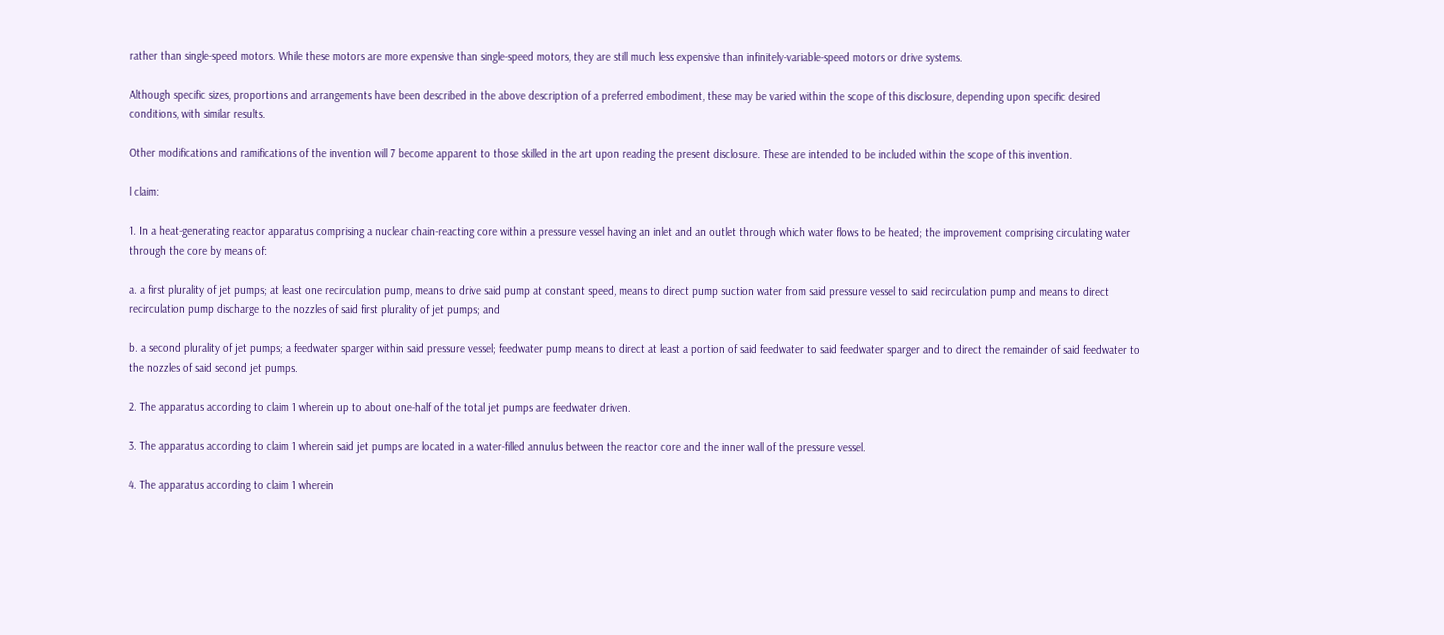rather than single-speed motors. While these motors are more expensive than single-speed motors, they are still much less expensive than infinitely-variable-speed motors or drive systems.

Although specific sizes, proportions and arrangements have been described in the above description of a preferred embodiment, these may be varied within the scope of this disclosure, depending upon specific desired conditions, with similar results.

Other modifications and ramifications of the invention will 7 become apparent to those skilled in the art upon reading the present disclosure. These are intended to be included within the scope of this invention.

l claim:

1. In a heat-generating reactor apparatus comprising a nuclear chain-reacting core within a pressure vessel having an inlet and an outlet through which water flows to be heated; the improvement comprising circulating water through the core by means of:

a. a first plurality of jet pumps; at least one recirculation pump, means to drive said pump at constant speed, means to direct pump suction water from said pressure vessel to said recirculation pump and means to direct recirculation pump discharge to the nozzles of said first plurality of jet pumps; and

b. a second plurality of jet pumps; a feedwater sparger within said pressure vessel; feedwater pump means to direct at least a portion of said feedwater to said feedwater sparger and to direct the remainder of said feedwater to the nozzles of said second jet pumps.

2. The apparatus according to claim 1 wherein up to about one-half of the total jet pumps are feedwater driven.

3. The apparatus according to claim 1 wherein said jet pumps are located in a water-filled annulus between the reactor core and the inner wall of the pressure vessel.

4. The apparatus according to claim 1 wherein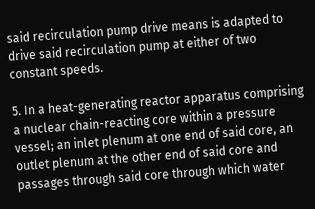said recirculation pump drive means is adapted to drive said recirculation pump at either of two constant speeds.

5. In a heat-generating reactor apparatus comprising a nuclear chain-reacting core within a pressure vessel; an inlet plenum at one end of said core, an outlet plenum at the other end of said core and passages through said core through which water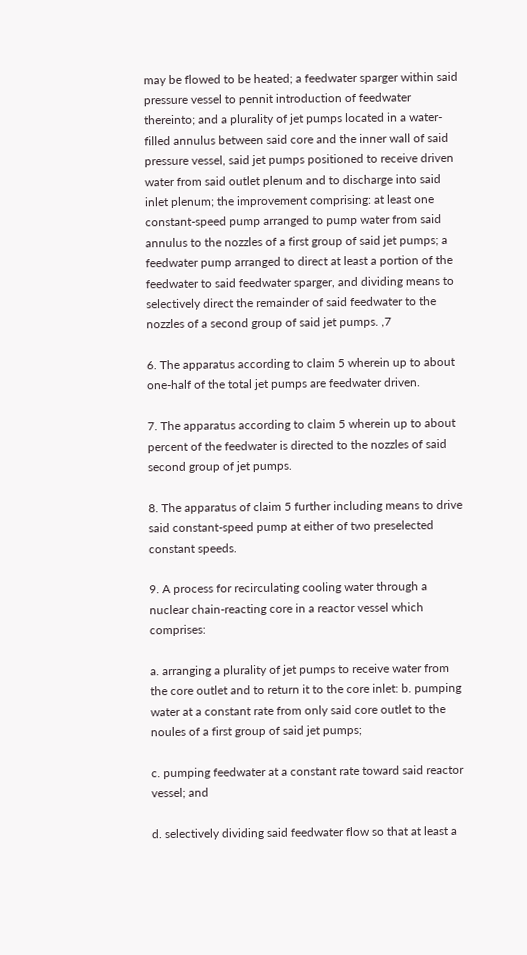may be flowed to be heated; a feedwater sparger within said pressure vessel to pennit introduction of feedwater thereinto; and a plurality of jet pumps located in a water-filled annulus between said core and the inner wall of said pressure vessel, said jet pumps positioned to receive driven water from said outlet plenum and to discharge into said inlet plenum; the improvement comprising: at least one constant-speed pump arranged to pump water from said annulus to the nozzles of a first group of said jet pumps; a feedwater pump arranged to direct at least a portion of the feedwater to said feedwater sparger, and dividing means to selectively direct the remainder of said feedwater to the nozzles of a second group of said jet pumps. ,7

6. The apparatus according to claim 5 wherein up to about one-half of the total jet pumps are feedwater driven.

7. The apparatus according to claim 5 wherein up to about percent of the feedwater is directed to the nozzles of said second group of jet pumps.

8. The apparatus of claim 5 further including means to drive said constant-speed pump at either of two preselected constant speeds.

9. A process for recirculating cooling water through a nuclear chain-reacting core in a reactor vessel which comprises:

a. arranging a plurality of jet pumps to receive water from the core outlet and to return it to the core inlet: b. pumping water at a constant rate from only said core outlet to the noules of a first group of said jet pumps;

c. pumping feedwater at a constant rate toward said reactor vessel; and

d. selectively dividing said feedwater flow so that at least a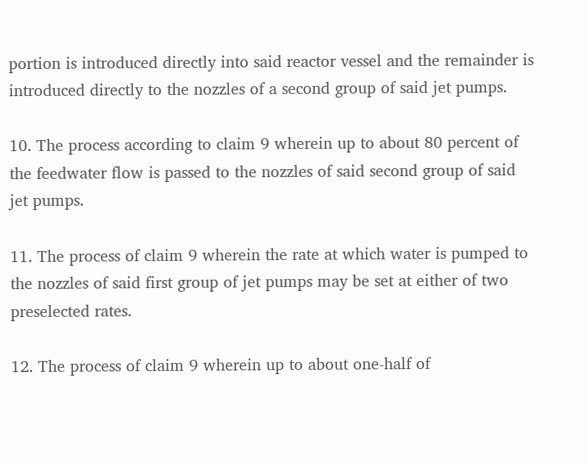portion is introduced directly into said reactor vessel and the remainder is introduced directly to the nozzles of a second group of said jet pumps.

10. The process according to claim 9 wherein up to about 80 percent of the feedwater flow is passed to the nozzles of said second group of said jet pumps.

11. The process of claim 9 wherein the rate at which water is pumped to the nozzles of said first group of jet pumps may be set at either of two preselected rates.

12. The process of claim 9 wherein up to about one-half of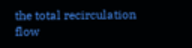the total recirculation flow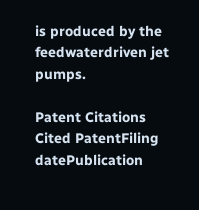is produced by the feedwaterdriven jet pumps.

Patent Citations
Cited PatentFiling datePublication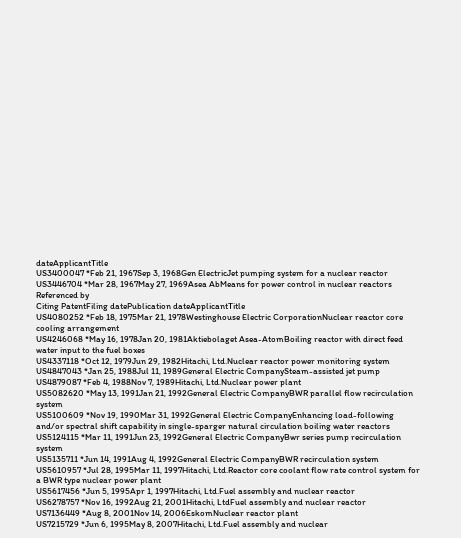dateApplicantTitle
US3400047 *Feb 21, 1967Sep 3, 1968Gen ElectricJet pumping system for a nuclear reactor
US3446704 *Mar 28, 1967May 27, 1969Asea AbMeans for power control in nuclear reactors
Referenced by
Citing PatentFiling datePublication dateApplicantTitle
US4080252 *Feb 18, 1975Mar 21, 1978Westinghouse Electric CorporationNuclear reactor core cooling arrangement
US4246068 *May 16, 1978Jan 20, 1981Aktiebolaget Asea-AtomBoiling reactor with direct feed water input to the fuel boxes
US4337118 *Oct 12, 1979Jun 29, 1982Hitachi, Ltd.Nuclear reactor power monitoring system
US4847043 *Jan 25, 1988Jul 11, 1989General Electric CompanySteam-assisted jet pump
US4879087 *Feb 4, 1988Nov 7, 1989Hitachi, Ltd.Nuclear power plant
US5082620 *May 13, 1991Jan 21, 1992General Electric CompanyBWR parallel flow recirculation system
US5100609 *Nov 19, 1990Mar 31, 1992General Electric CompanyEnhancing load-following and/or spectral shift capability in single-sparger natural circulation boiling water reactors
US5124115 *Mar 11, 1991Jun 23, 1992General Electric CompanyBwr series pump recirculation system
US5135711 *Jun 14, 1991Aug 4, 1992General Electric CompanyBWR recirculation system
US5610957 *Jul 28, 1995Mar 11, 1997Hitachi, Ltd.Reactor core coolant flow rate control system for a BWR type nuclear power plant
US5617456 *Jun 5, 1995Apr 1, 1997Hitachi, Ltd.Fuel assembly and nuclear reactor
US6278757 *Nov 16, 1992Aug 21, 2001Hitachi, LtdFuel assembly and nuclear reactor
US7136449 *Aug 8, 2001Nov 14, 2006EskomNuclear reactor plant
US7215729 *Jun 6, 1995May 8, 2007Hitachi, Ltd.Fuel assembly and nuclear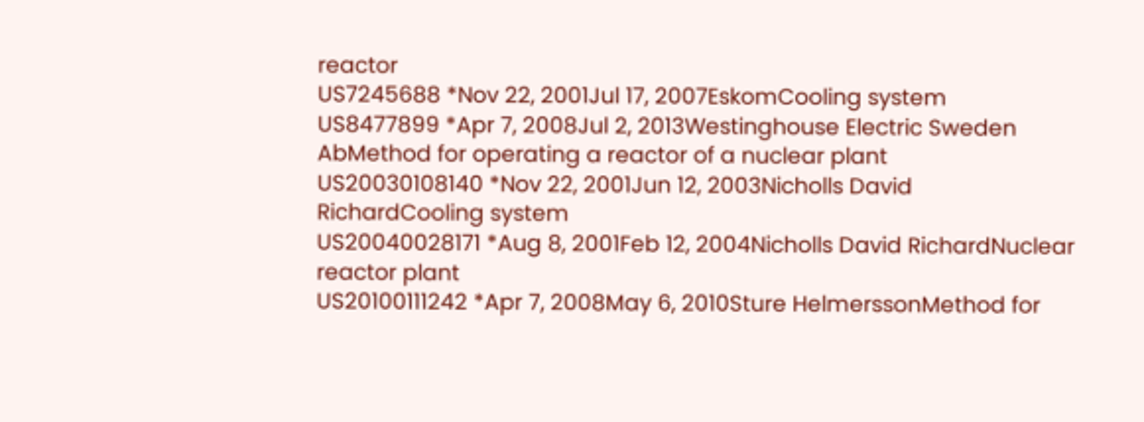reactor
US7245688 *Nov 22, 2001Jul 17, 2007EskomCooling system
US8477899 *Apr 7, 2008Jul 2, 2013Westinghouse Electric Sweden AbMethod for operating a reactor of a nuclear plant
US20030108140 *Nov 22, 2001Jun 12, 2003Nicholls David RichardCooling system
US20040028171 *Aug 8, 2001Feb 12, 2004Nicholls David RichardNuclear reactor plant
US20100111242 *Apr 7, 2008May 6, 2010Sture HelmerssonMethod for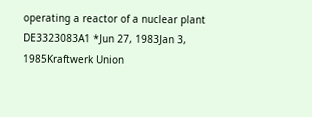operating a reactor of a nuclear plant
DE3323083A1 *Jun 27, 1983Jan 3, 1985Kraftwerk Union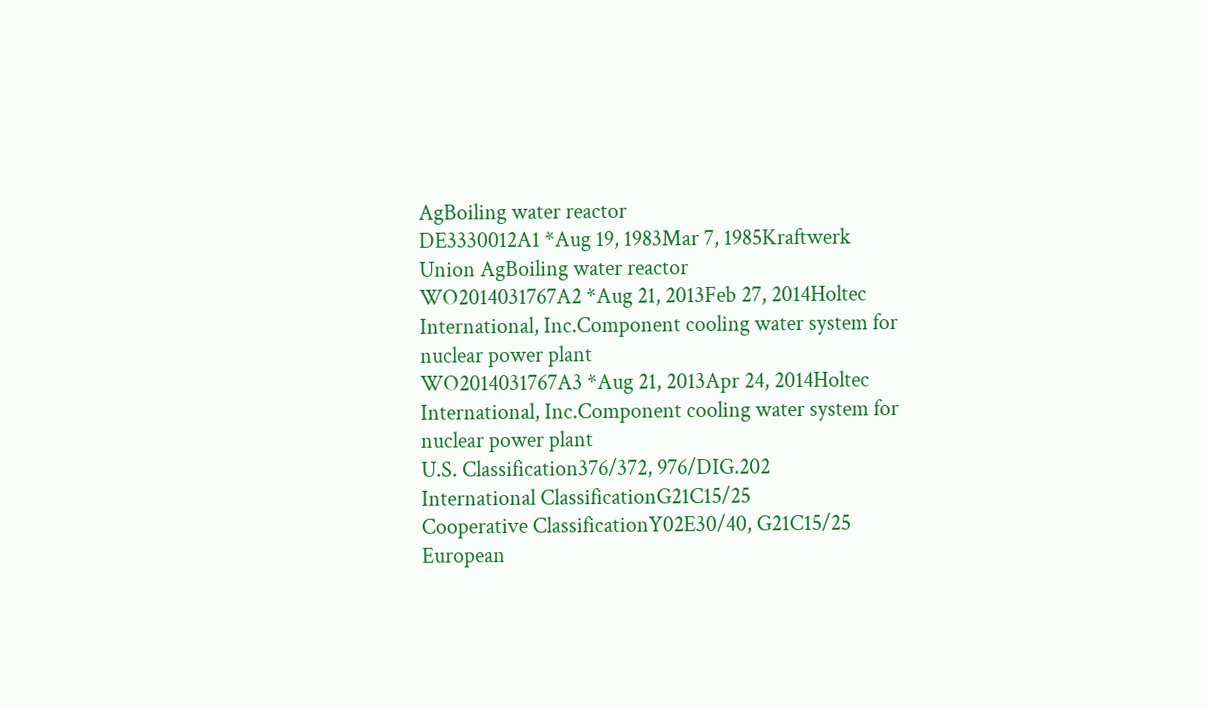AgBoiling water reactor
DE3330012A1 *Aug 19, 1983Mar 7, 1985Kraftwerk Union AgBoiling water reactor
WO2014031767A2 *Aug 21, 2013Feb 27, 2014Holtec International, Inc.Component cooling water system for nuclear power plant
WO2014031767A3 *Aug 21, 2013Apr 24, 2014Holtec International, Inc.Component cooling water system for nuclear power plant
U.S. Classification376/372, 976/DIG.202
International ClassificationG21C15/25
Cooperative ClassificationY02E30/40, G21C15/25
European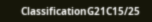ClassificationG21C15/25